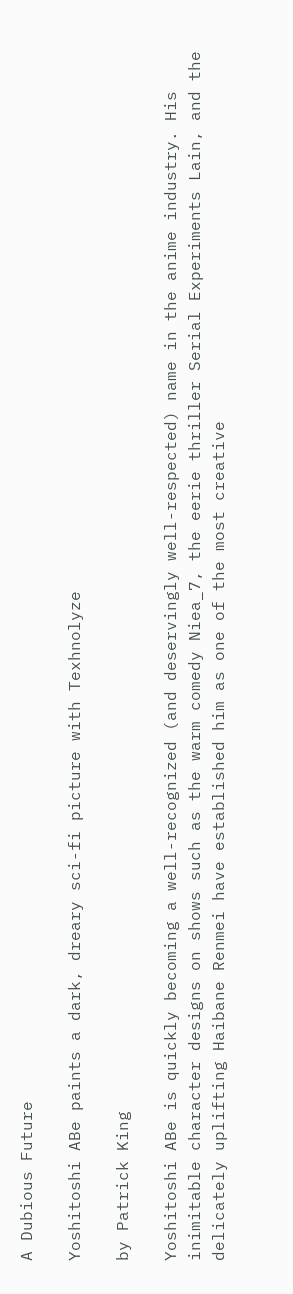A Dubious Future

Yoshitoshi ABe paints a dark, dreary sci-fi picture with Texhnolyze

by Patrick King

Yoshitoshi ABe is quickly becoming a well-recognized (and deservingly well-respected) name in the anime industry. His inimitable character designs on shows such as the warm comedy Niea_7, the eerie thriller Serial Experiments Lain, and the delicately uplifting Haibane Renmei have established him as one of the most creative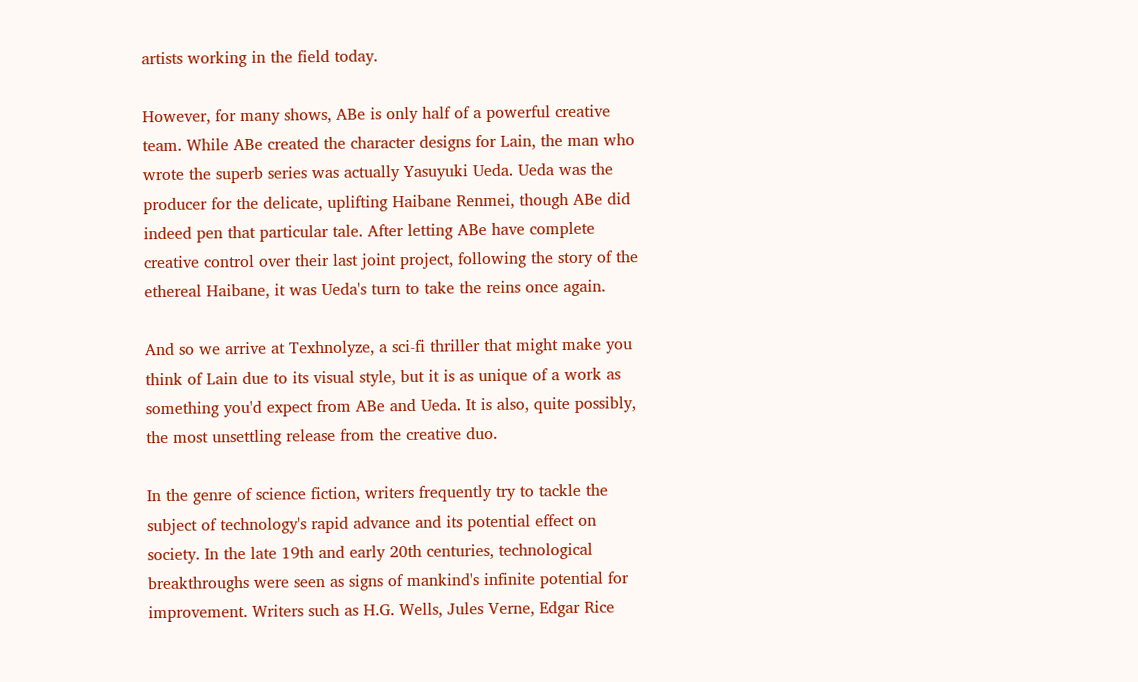artists working in the field today.

However, for many shows, ABe is only half of a powerful creative team. While ABe created the character designs for Lain, the man who wrote the superb series was actually Yasuyuki Ueda. Ueda was the producer for the delicate, uplifting Haibane Renmei, though ABe did indeed pen that particular tale. After letting ABe have complete creative control over their last joint project, following the story of the ethereal Haibane, it was Ueda's turn to take the reins once again.

And so we arrive at Texhnolyze, a sci-fi thriller that might make you think of Lain due to its visual style, but it is as unique of a work as something you'd expect from ABe and Ueda. It is also, quite possibly, the most unsettling release from the creative duo.

In the genre of science fiction, writers frequently try to tackle the subject of technology's rapid advance and its potential effect on society. In the late 19th and early 20th centuries, technological breakthroughs were seen as signs of mankind's infinite potential for improvement. Writers such as H.G. Wells, Jules Verne, Edgar Rice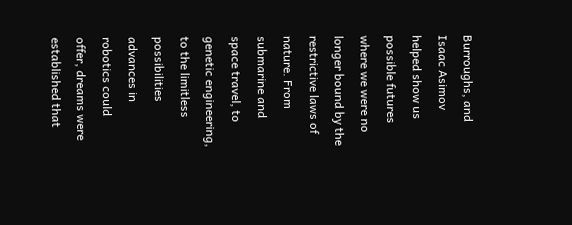Burroughs, and Isaac Asimov helped show us possible futures where we were no longer bound by the restrictive laws of nature. From submarine and space travel, to genetic engineering, to the limitless possibilities advances in robotics could offer, dreams were established that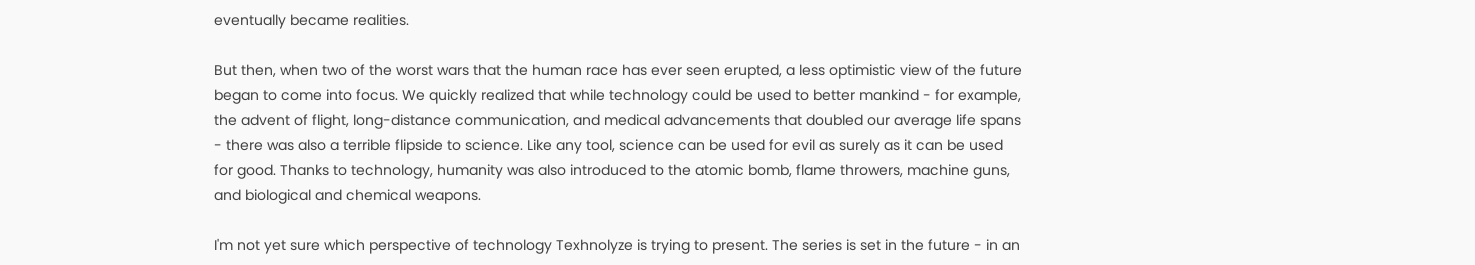eventually became realities.

But then, when two of the worst wars that the human race has ever seen erupted, a less optimistic view of the future began to come into focus. We quickly realized that while technology could be used to better mankind - for example, the advent of flight, long-distance communication, and medical advancements that doubled our average life spans - there was also a terrible flipside to science. Like any tool, science can be used for evil as surely as it can be used for good. Thanks to technology, humanity was also introduced to the atomic bomb, flame throwers, machine guns, and biological and chemical weapons.

I'm not yet sure which perspective of technology Texhnolyze is trying to present. The series is set in the future - in an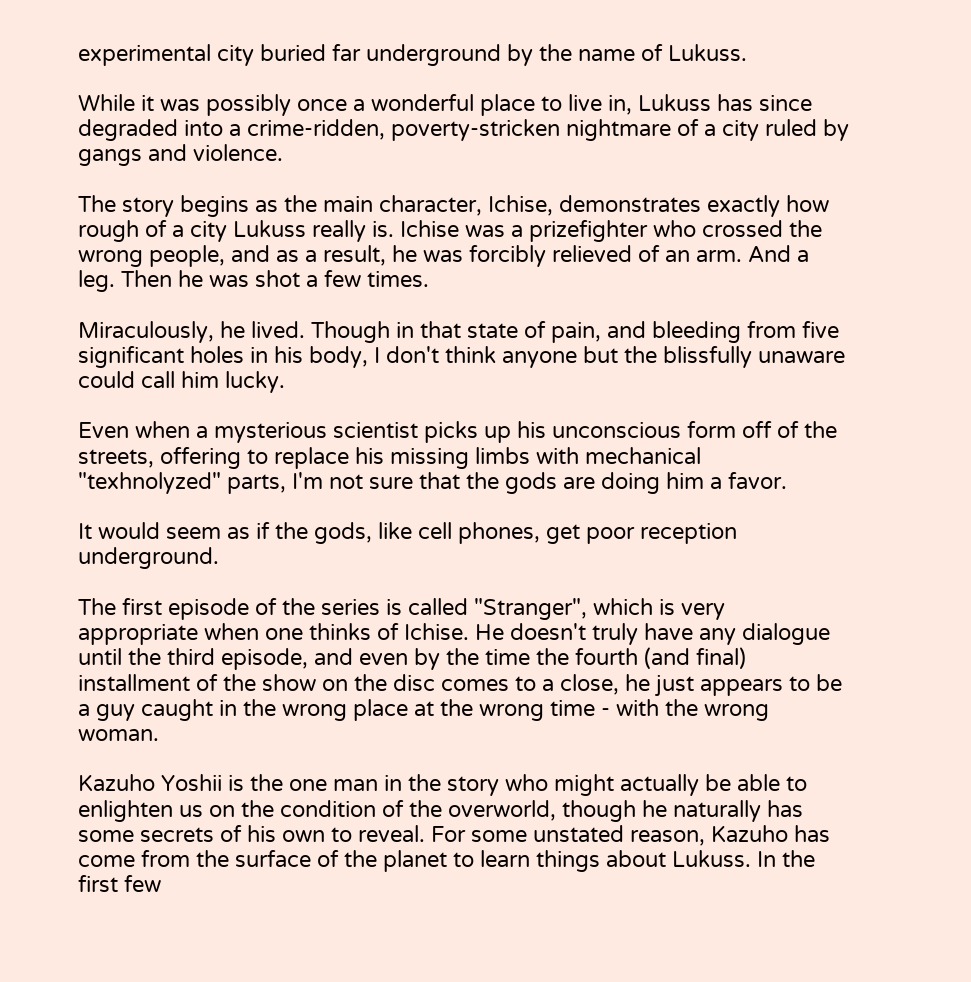experimental city buried far underground by the name of Lukuss.

While it was possibly once a wonderful place to live in, Lukuss has since degraded into a crime-ridden, poverty-stricken nightmare of a city ruled by gangs and violence.

The story begins as the main character, Ichise, demonstrates exactly how rough of a city Lukuss really is. Ichise was a prizefighter who crossed the wrong people, and as a result, he was forcibly relieved of an arm. And a leg. Then he was shot a few times.

Miraculously, he lived. Though in that state of pain, and bleeding from five significant holes in his body, I don't think anyone but the blissfully unaware could call him lucky.

Even when a mysterious scientist picks up his unconscious form off of the streets, offering to replace his missing limbs with mechanical "texhnolyzed" parts, I'm not sure that the gods are doing him a favor.

It would seem as if the gods, like cell phones, get poor reception underground.

The first episode of the series is called "Stranger", which is very appropriate when one thinks of Ichise. He doesn't truly have any dialogue until the third episode, and even by the time the fourth (and final) installment of the show on the disc comes to a close, he just appears to be a guy caught in the wrong place at the wrong time - with the wrong woman.

Kazuho Yoshii is the one man in the story who might actually be able to enlighten us on the condition of the overworld, though he naturally has some secrets of his own to reveal. For some unstated reason, Kazuho has come from the surface of the planet to learn things about Lukuss. In the first few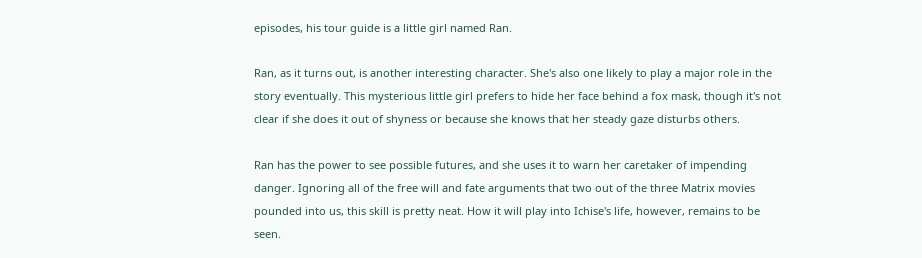episodes, his tour guide is a little girl named Ran.

Ran, as it turns out, is another interesting character. She's also one likely to play a major role in the story eventually. This mysterious little girl prefers to hide her face behind a fox mask, though it's not clear if she does it out of shyness or because she knows that her steady gaze disturbs others.

Ran has the power to see possible futures, and she uses it to warn her caretaker of impending danger. Ignoring all of the free will and fate arguments that two out of the three Matrix movies pounded into us, this skill is pretty neat. How it will play into Ichise's life, however, remains to be seen.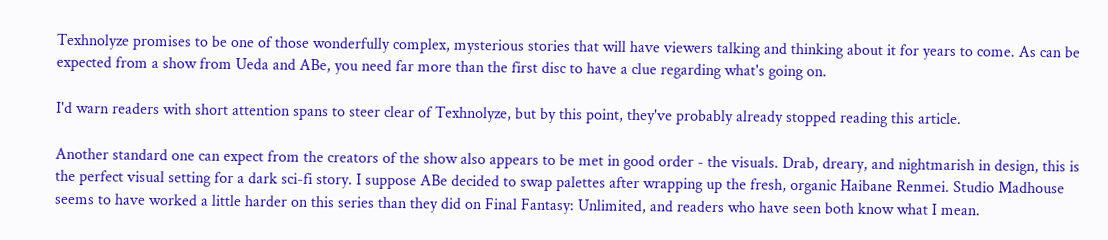Texhnolyze promises to be one of those wonderfully complex, mysterious stories that will have viewers talking and thinking about it for years to come. As can be expected from a show from Ueda and ABe, you need far more than the first disc to have a clue regarding what's going on.

I'd warn readers with short attention spans to steer clear of Texhnolyze, but by this point, they've probably already stopped reading this article.

Another standard one can expect from the creators of the show also appears to be met in good order - the visuals. Drab, dreary, and nightmarish in design, this is the perfect visual setting for a dark sci-fi story. I suppose ABe decided to swap palettes after wrapping up the fresh, organic Haibane Renmei. Studio Madhouse seems to have worked a little harder on this series than they did on Final Fantasy: Unlimited, and readers who have seen both know what I mean.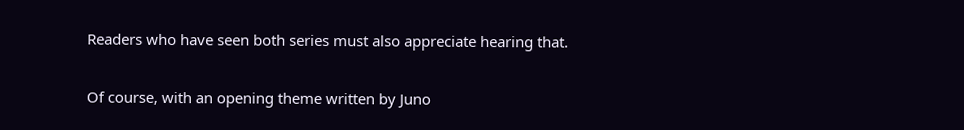Readers who have seen both series must also appreciate hearing that.

Of course, with an opening theme written by Juno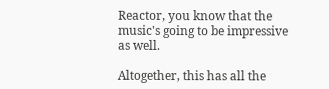Reactor, you know that the music's going to be impressive as well.

Altogether, this has all the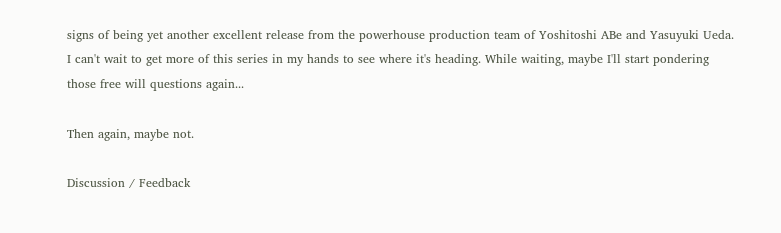signs of being yet another excellent release from the powerhouse production team of Yoshitoshi ABe and Yasuyuki Ueda. I can't wait to get more of this series in my hands to see where it's heading. While waiting, maybe I'll start pondering those free will questions again...

Then again, maybe not.

Discussion / Feedback